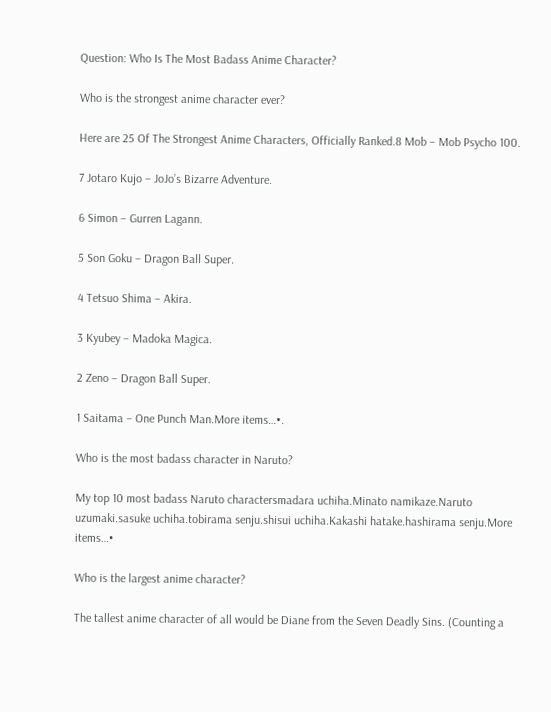Question: Who Is The Most Badass Anime Character?

Who is the strongest anime character ever?

Here are 25 Of The Strongest Anime Characters, Officially Ranked.8 Mob – Mob Psycho 100.

7 Jotaro Kujo – JoJo’s Bizarre Adventure.

6 Simon – Gurren Lagann.

5 Son Goku – Dragon Ball Super.

4 Tetsuo Shima – Akira.

3 Kyubey – Madoka Magica.

2 Zeno – Dragon Ball Super.

1 Saitama – One Punch Man.More items…•.

Who is the most badass character in Naruto?

My top 10 most badass Naruto charactersmadara uchiha.Minato namikaze.Naruto uzumaki.sasuke uchiha.tobirama senju.shisui uchiha.Kakashi hatake.hashirama senju.More items…•

Who is the largest anime character?

The tallest anime character of all would be Diane from the Seven Deadly Sins. (Counting a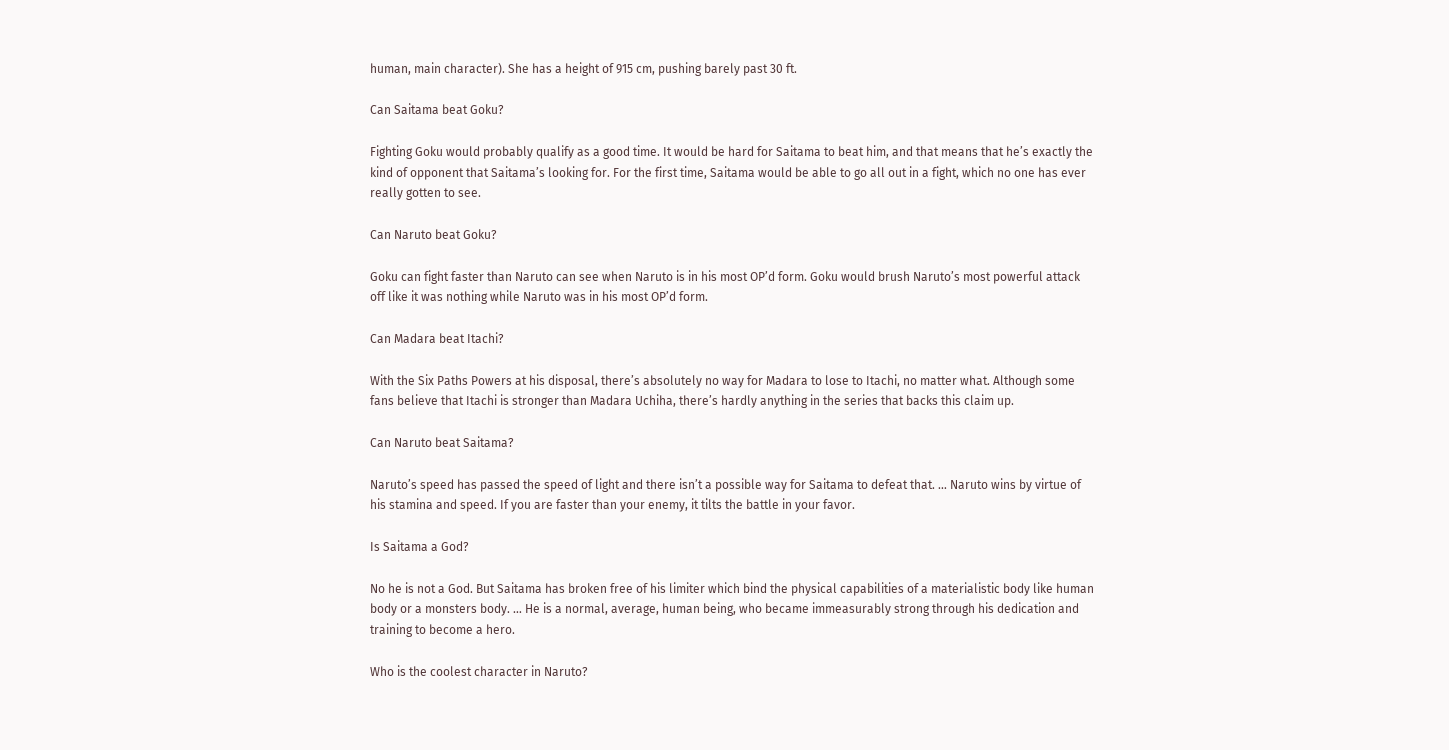human, main character). She has a height of 915 cm, pushing barely past 30 ft.

Can Saitama beat Goku?

Fighting Goku would probably qualify as a good time. It would be hard for Saitama to beat him, and that means that he’s exactly the kind of opponent that Saitama’s looking for. For the first time, Saitama would be able to go all out in a fight, which no one has ever really gotten to see.

Can Naruto beat Goku?

Goku can fight faster than Naruto can see when Naruto is in his most OP’d form. Goku would brush Naruto’s most powerful attack off like it was nothing while Naruto was in his most OP’d form.

Can Madara beat Itachi?

With the Six Paths Powers at his disposal, there’s absolutely no way for Madara to lose to Itachi, no matter what. Although some fans believe that Itachi is stronger than Madara Uchiha, there’s hardly anything in the series that backs this claim up.

Can Naruto beat Saitama?

Naruto’s speed has passed the speed of light and there isn’t a possible way for Saitama to defeat that. … Naruto wins by virtue of his stamina and speed. If you are faster than your enemy, it tilts the battle in your favor.

Is Saitama a God?

No he is not a God. But Saitama has broken free of his limiter which bind the physical capabilities of a materialistic body like human body or a monsters body. … He is a normal, average, human being, who became immeasurably strong through his dedication and training to become a hero.

Who is the coolest character in Naruto?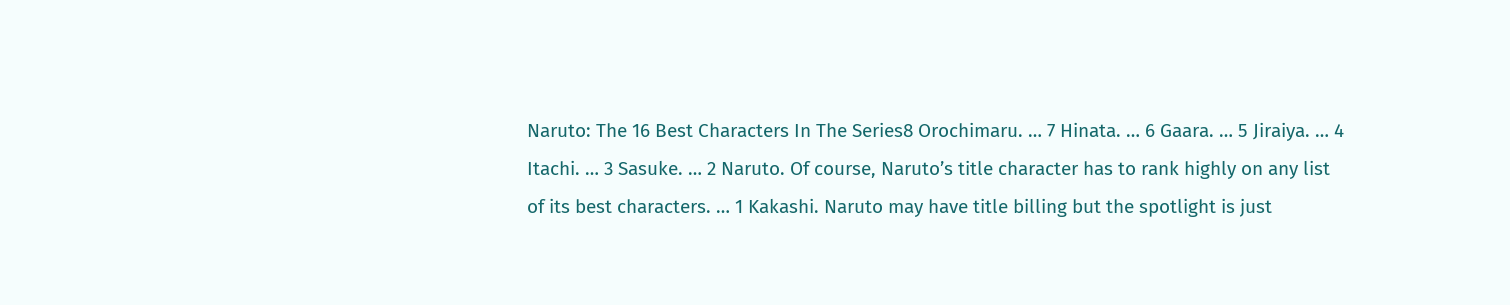Naruto: The 16 Best Characters In The Series8 Orochimaru. … 7 Hinata. … 6 Gaara. … 5 Jiraiya. … 4 Itachi. … 3 Sasuke. … 2 Naruto. Of course, Naruto’s title character has to rank highly on any list of its best characters. … 1 Kakashi. Naruto may have title billing but the spotlight is just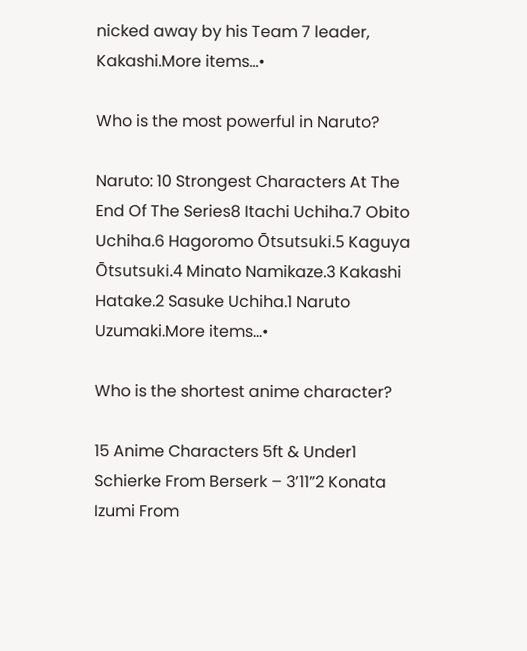nicked away by his Team 7 leader, Kakashi.More items…•

Who is the most powerful in Naruto?

Naruto: 10 Strongest Characters At The End Of The Series8 Itachi Uchiha.7 Obito Uchiha.6 Hagoromo Ōtsutsuki.5 Kaguya Ōtsutsuki.4 Minato Namikaze.3 Kakashi Hatake.2 Sasuke Uchiha.1 Naruto Uzumaki.More items…•

Who is the shortest anime character?

15 Anime Characters 5ft & Under1 Schierke From Berserk – 3’11”2 Konata Izumi From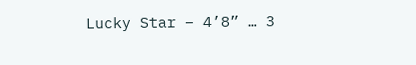Lucky Star – 4’8” … 3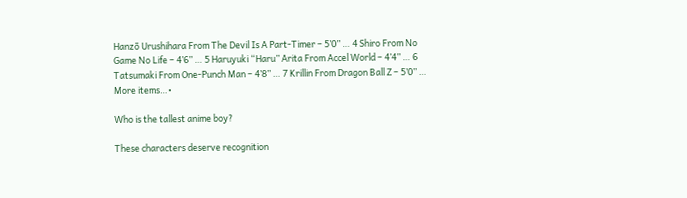Hanzō Urushihara From The Devil Is A Part-Timer – 5’0” … 4 Shiro From No Game No Life – 4’6” … 5 Haruyuki “Haru” Arita From Accel World – 4’4” … 6 Tatsumaki From One-Punch Man – 4’8” … 7 Krillin From Dragon Ball Z – 5’0” … More items…•

Who is the tallest anime boy?

These characters deserve recognition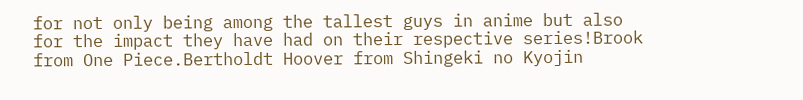for not only being among the tallest guys in anime but also for the impact they have had on their respective series!Brook from One Piece.Bertholdt Hoover from Shingeki no Kyojin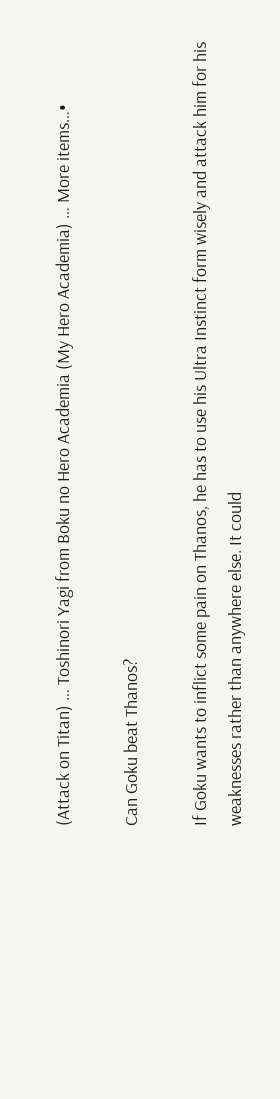(Attack on Titan) … Toshinori Yagi from Boku no Hero Academia (My Hero Academia) … More items…•

Can Goku beat Thanos?

If Goku wants to inflict some pain on Thanos, he has to use his Ultra Instinct form wisely and attack him for his weaknesses rather than anywhere else. It could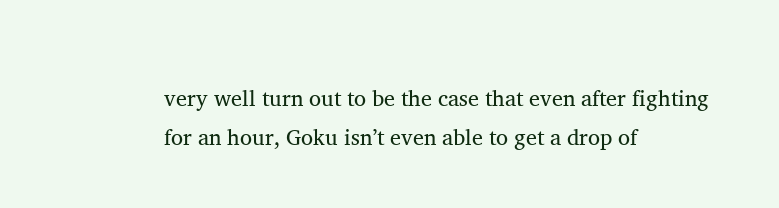very well turn out to be the case that even after fighting for an hour, Goku isn’t even able to get a drop of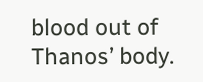blood out of Thanos’ body.